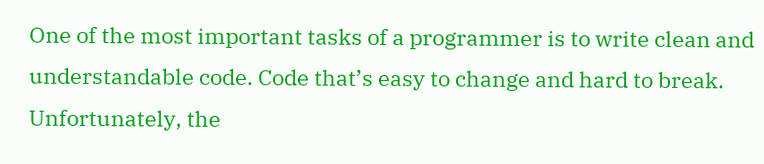One of the most important tasks of a programmer is to write clean and understandable code. Code that’s easy to change and hard to break. Unfortunately, the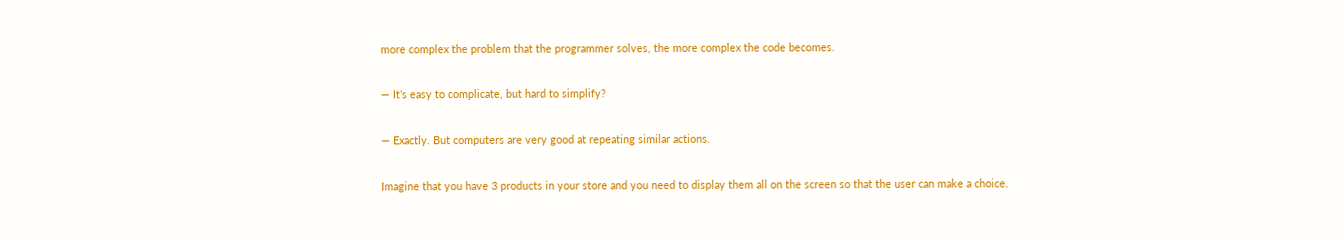more complex the problem that the programmer solves, the more complex the code becomes.

— It’s easy to complicate, but hard to simplify?

— Exactly. But computers are very good at repeating similar actions.

Imagine that you have 3 products in your store and you need to display them all on the screen so that the user can make a choice.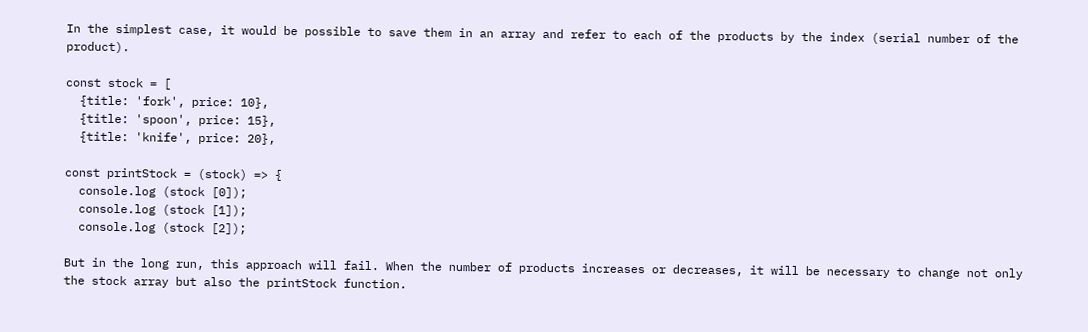In the simplest case, it would be possible to save them in an array and refer to each of the products by the index (serial number of the product).

const stock = [
  {title: 'fork', price: 10},
  {title: 'spoon', price: 15},
  {title: 'knife', price: 20},

const printStock = (stock) => {
  console.log (stock [0]);
  console.log (stock [1]);
  console.log (stock [2]);

But in the long run, this approach will fail. When the number of products increases or decreases, it will be necessary to change not only the stock array but also the printStock function.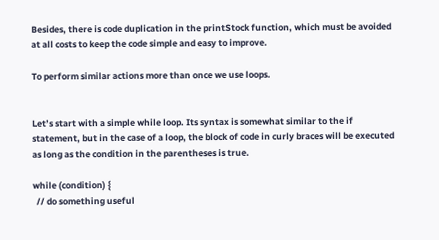Besides, there is code duplication in the printStock function, which must be avoided at all costs to keep the code simple and easy to improve.

To perform similar actions more than once we use loops.


Let’s start with a simple while loop. Its syntax is somewhat similar to the if statement, but in the case of a loop, the block of code in curly braces will be executed as long as the condition in the parentheses is true.

while (condition) {
  // do something useful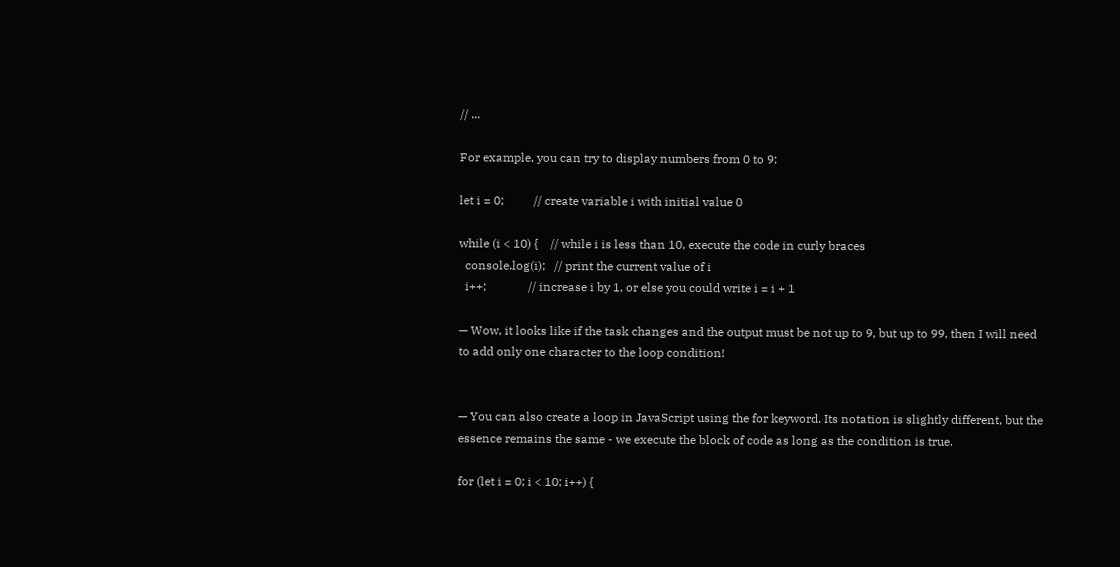// ...

For example, you can try to display numbers from 0 to 9:

let i = 0;          // create variable i with initial value 0

while (i < 10) {    // while i is less than 10, execute the code in curly braces
  console.log(i);   // print the current value of i
  i++;              // increase i by 1, or else you could write i = i + 1

— Wow, it looks like if the task changes and the output must be not up to 9, but up to 99, then I will need to add only one character to the loop condition!


— You can also create a loop in JavaScript using the for keyword. Its notation is slightly different, but the essence remains the same - we execute the block of code as long as the condition is true.

for (let i = 0; i < 10; i++) {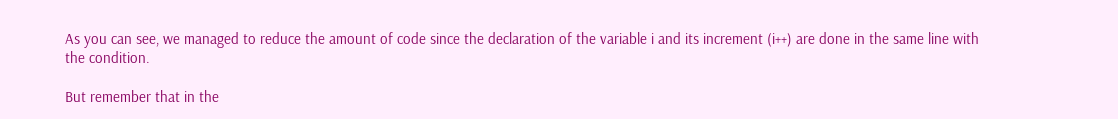As you can see, we managed to reduce the amount of code since the declaration of the variable i and its increment (i++) are done in the same line with the condition.

But remember that in the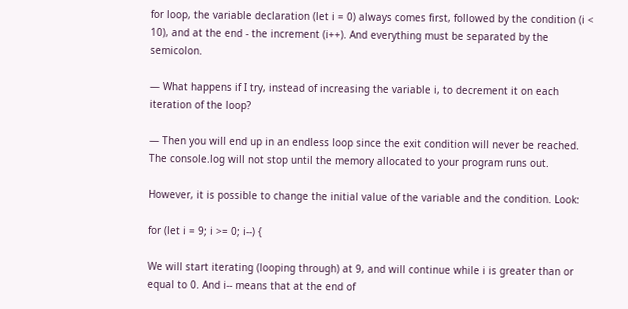for loop, the variable declaration (let i = 0) always comes first, followed by the condition (i < 10), and at the end - the increment (i++). And everything must be separated by the semicolon.

— What happens if I try, instead of increasing the variable i, to decrement it on each iteration of the loop?

— Then you will end up in an endless loop since the exit condition will never be reached. The console.log will not stop until the memory allocated to your program runs out.

However, it is possible to change the initial value of the variable and the condition. Look:

for (let i = 9; i >= 0; i--) {

We will start iterating (looping through) at 9, and will continue while i is greater than or equal to 0. And i-- means that at the end of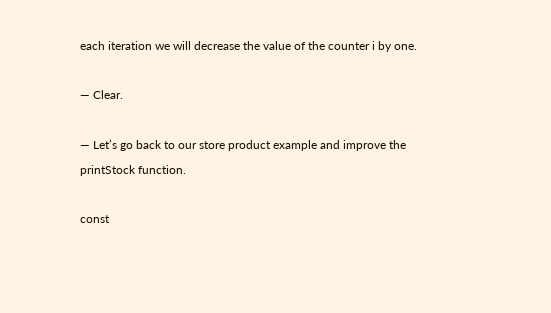each iteration we will decrease the value of the counter i by one.

— Clear.

— Let’s go back to our store product example and improve the printStock function.

const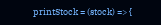printStock = (stock) => {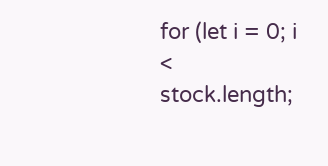for (let i = 0; i < stock.length;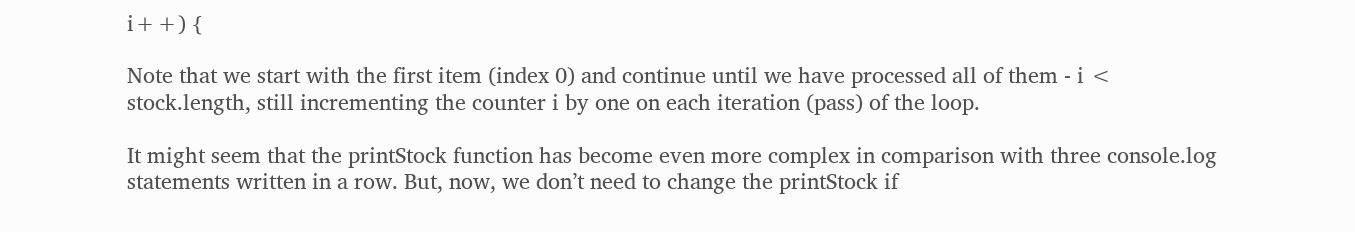i++) {

Note that we start with the first item (index 0) and continue until we have processed all of them - i < stock.length, still incrementing the counter i by one on each iteration (pass) of the loop.

It might seem that the printStock function has become even more complex in comparison with three console.log statements written in a row. But, now, we don’t need to change the printStock if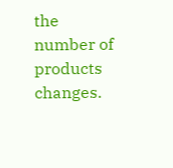the number of products changes.